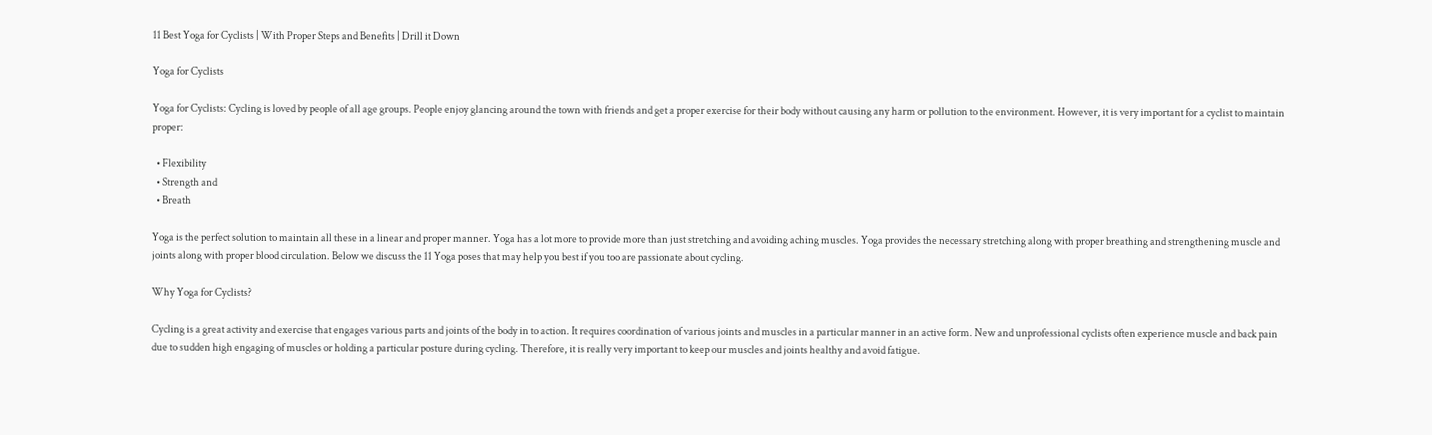11 Best Yoga for Cyclists | With Proper Steps and Benefits | Drill it Down

Yoga for Cyclists

Yoga for Cyclists: Cycling is loved by people of all age groups. People enjoy glancing around the town with friends and get a proper exercise for their body without causing any harm or pollution to the environment. However, it is very important for a cyclist to maintain proper:

  • Flexibility
  • Strength and
  • Breath

Yoga is the perfect solution to maintain all these in a linear and proper manner. Yoga has a lot more to provide more than just stretching and avoiding aching muscles. Yoga provides the necessary stretching along with proper breathing and strengthening muscle and joints along with proper blood circulation. Below we discuss the 11 Yoga poses that may help you best if you too are passionate about cycling.

Why Yoga for Cyclists?

Cycling is a great activity and exercise that engages various parts and joints of the body in to action. It requires coordination of various joints and muscles in a particular manner in an active form. New and unprofessional cyclists often experience muscle and back pain due to sudden high engaging of muscles or holding a particular posture during cycling. Therefore, it is really very important to keep our muscles and joints healthy and avoid fatigue.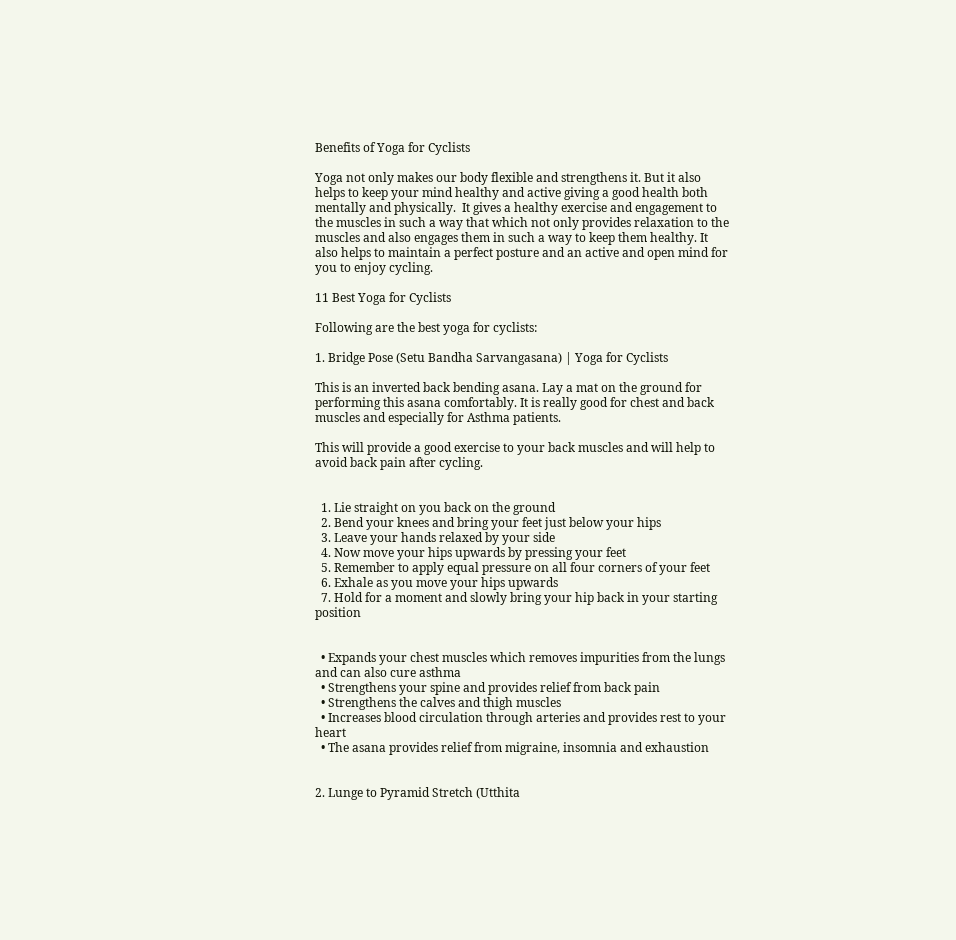Benefits of Yoga for Cyclists

Yoga not only makes our body flexible and strengthens it. But it also helps to keep your mind healthy and active giving a good health both mentally and physically.  It gives a healthy exercise and engagement to the muscles in such a way that which not only provides relaxation to the muscles and also engages them in such a way to keep them healthy. It also helps to maintain a perfect posture and an active and open mind for you to enjoy cycling.

11 Best Yoga for Cyclists

Following are the best yoga for cyclists:

1. Bridge Pose (Setu Bandha Sarvangasana) | Yoga for Cyclists

This is an inverted back bending asana. Lay a mat on the ground for performing this asana comfortably. It is really good for chest and back muscles and especially for Asthma patients.

This will provide a good exercise to your back muscles and will help to avoid back pain after cycling.


  1. Lie straight on you back on the ground
  2. Bend your knees and bring your feet just below your hips
  3. Leave your hands relaxed by your side
  4. Now move your hips upwards by pressing your feet
  5. Remember to apply equal pressure on all four corners of your feet
  6. Exhale as you move your hips upwards
  7. Hold for a moment and slowly bring your hip back in your starting position


  • Expands your chest muscles which removes impurities from the lungs and can also cure asthma
  • Strengthens your spine and provides relief from back pain
  • Strengthens the calves and thigh muscles
  • Increases blood circulation through arteries and provides rest to your heart
  • The asana provides relief from migraine, insomnia and exhaustion


2. Lunge to Pyramid Stretch (Utthita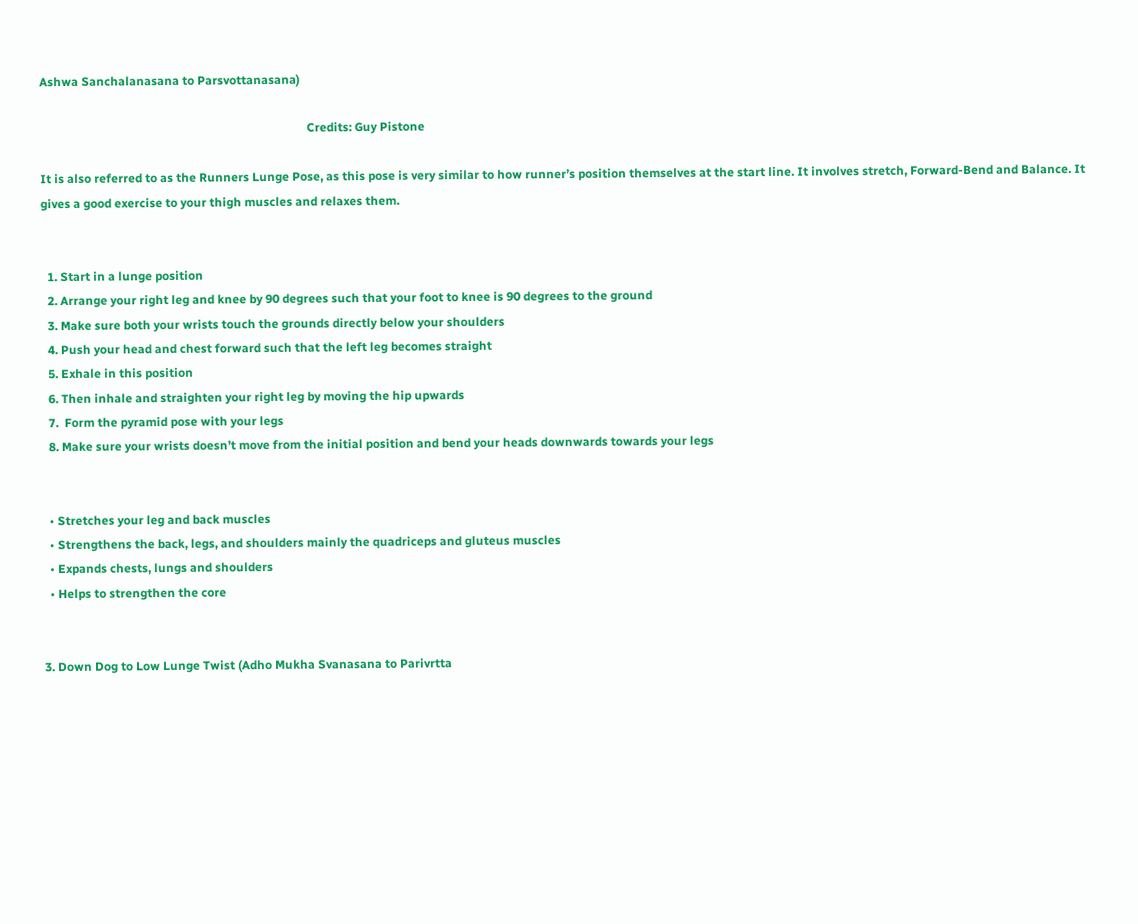Ashwa Sanchalanasana to Parsvottanasana)

                                                                                         Credits: Guy Pistone

It is also referred to as the Runners Lunge Pose, as this pose is very similar to how runner’s position themselves at the start line. It involves stretch, Forward-Bend and Balance. It gives a good exercise to your thigh muscles and relaxes them.


  1. Start in a lunge position
  2. Arrange your right leg and knee by 90 degrees such that your foot to knee is 90 degrees to the ground
  3. Make sure both your wrists touch the grounds directly below your shoulders
  4. Push your head and chest forward such that the left leg becomes straight
  5. Exhale in this position
  6. Then inhale and straighten your right leg by moving the hip upwards
  7.  Form the pyramid pose with your legs
  8. Make sure your wrists doesn’t move from the initial position and bend your heads downwards towards your legs


  • Stretches your leg and back muscles
  • Strengthens the back, legs, and shoulders mainly the quadriceps and gluteus muscles
  • Expands chests, lungs and shoulders
  • Helps to strengthen the core


3. Down Dog to Low Lunge Twist (Adho Mukha Svanasana to Parivrtta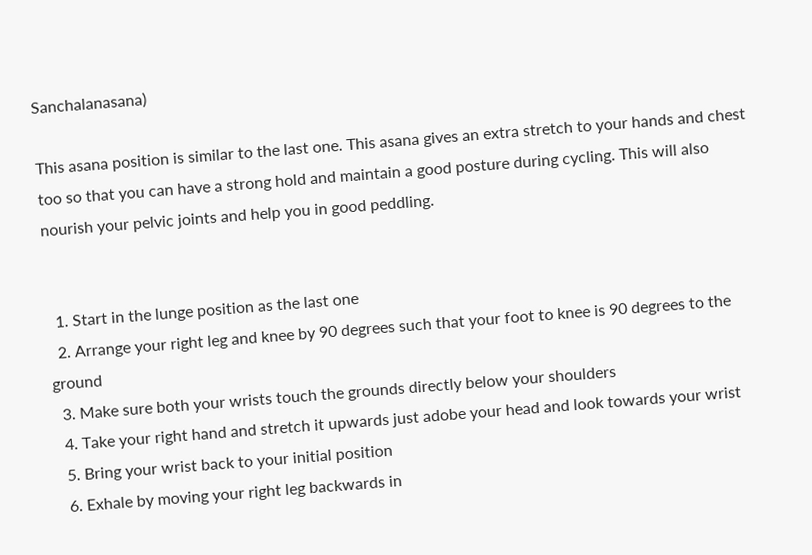Sanchalanasana)

This asana position is similar to the last one. This asana gives an extra stretch to your hands and chest too so that you can have a strong hold and maintain a good posture during cycling. This will also nourish your pelvic joints and help you in good peddling.


  1. Start in the lunge position as the last one
  2. Arrange your right leg and knee by 90 degrees such that your foot to knee is 90 degrees to the ground
  3. Make sure both your wrists touch the grounds directly below your shoulders
  4. Take your right hand and stretch it upwards just adobe your head and look towards your wrist
  5. Bring your wrist back to your initial position
  6. Exhale by moving your right leg backwards in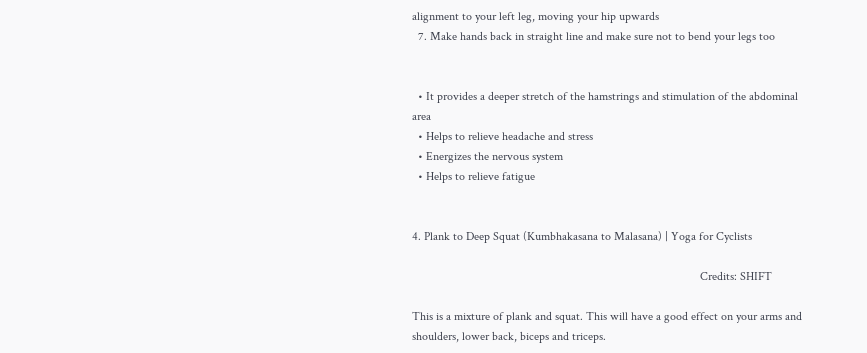alignment to your left leg, moving your hip upwards
  7. Make hands back in straight line and make sure not to bend your legs too


  • It provides a deeper stretch of the hamstrings and stimulation of the abdominal area
  • Helps to relieve headache and stress
  • Energizes the nervous system
  • Helps to relieve fatigue


4. Plank to Deep Squat (Kumbhakasana to Malasana) | Yoga for Cyclists

                                                                                                Credits: SHIFT

This is a mixture of plank and squat. This will have a good effect on your arms and shoulders, lower back, biceps and triceps.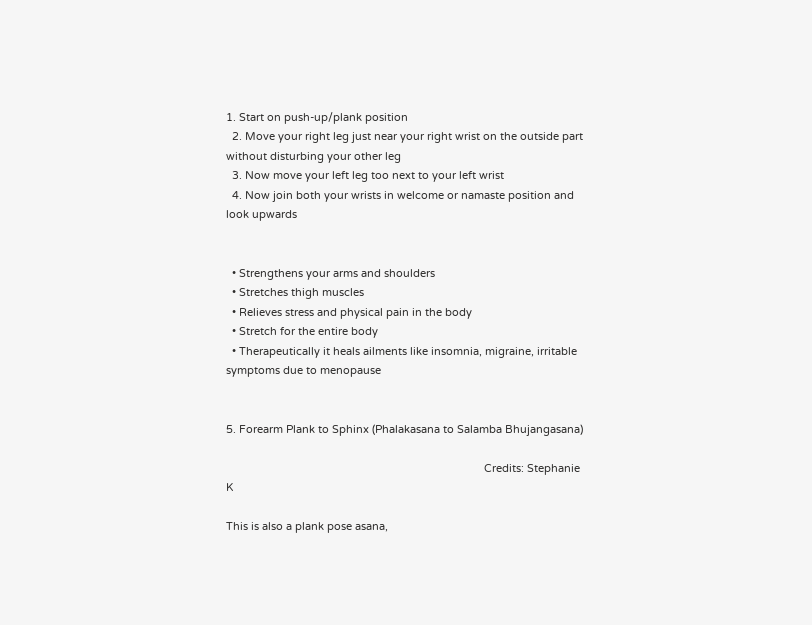1. Start on push-up/plank position
  2. Move your right leg just near your right wrist on the outside part without disturbing your other leg
  3. Now move your left leg too next to your left wrist
  4. Now join both your wrists in welcome or namaste position and look upwards


  • Strengthens your arms and shoulders
  • Stretches thigh muscles
  • Relieves stress and physical pain in the body
  • Stretch for the entire body
  • Therapeutically it heals ailments like insomnia, migraine, irritable symptoms due to menopause


5. Forearm Plank to Sphinx (Phalakasana to Salamba Bhujangasana)

                                                                                      Credits: Stephanie K

This is also a plank pose asana,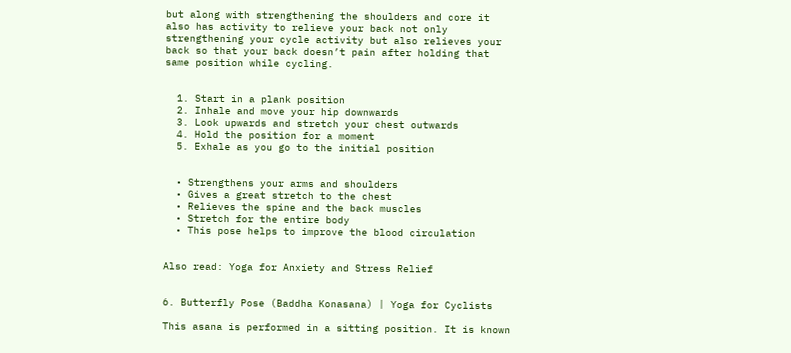but along with strengthening the shoulders and core it also has activity to relieve your back not only strengthening your cycle activity but also relieves your back so that your back doesn’t pain after holding that same position while cycling.


  1. Start in a plank position
  2. Inhale and move your hip downwards
  3. Look upwards and stretch your chest outwards
  4. Hold the position for a moment
  5. Exhale as you go to the initial position


  • Strengthens your arms and shoulders
  • Gives a great stretch to the chest
  • Relieves the spine and the back muscles
  • Stretch for the entire body
  • This pose helps to improve the blood circulation


Also read: Yoga for Anxiety and Stress Relief


6. Butterfly Pose (Baddha Konasana) | Yoga for Cyclists

This asana is performed in a sitting position. It is known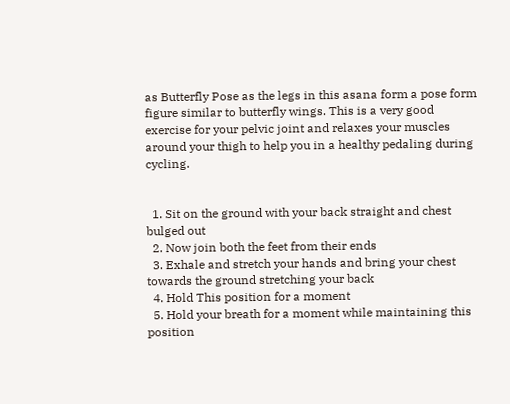as Butterfly Pose as the legs in this asana form a pose form figure similar to butterfly wings. This is a very good exercise for your pelvic joint and relaxes your muscles around your thigh to help you in a healthy pedaling during cycling.


  1. Sit on the ground with your back straight and chest bulged out
  2. Now join both the feet from their ends
  3. Exhale and stretch your hands and bring your chest towards the ground stretching your back
  4. Hold This position for a moment
  5. Hold your breath for a moment while maintaining this position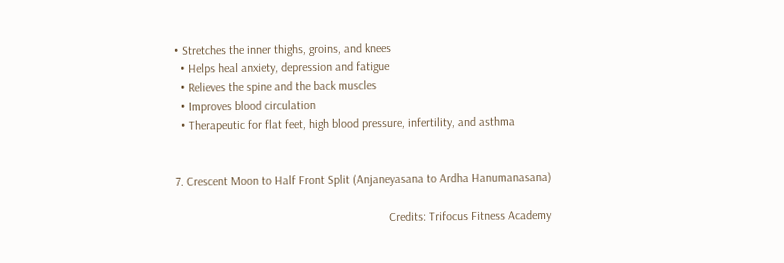• Stretches the inner thighs, groins, and knees
  • Helps heal anxiety, depression and fatigue
  • Relieves the spine and the back muscles
  • Improves blood circulation
  • Therapeutic for flat feet, high blood pressure, infertility, and asthma


7. Crescent Moon to Half Front Split (Anjaneyasana to Ardha Hanumanasana)

                                                                       Credits: Trifocus Fitness Academy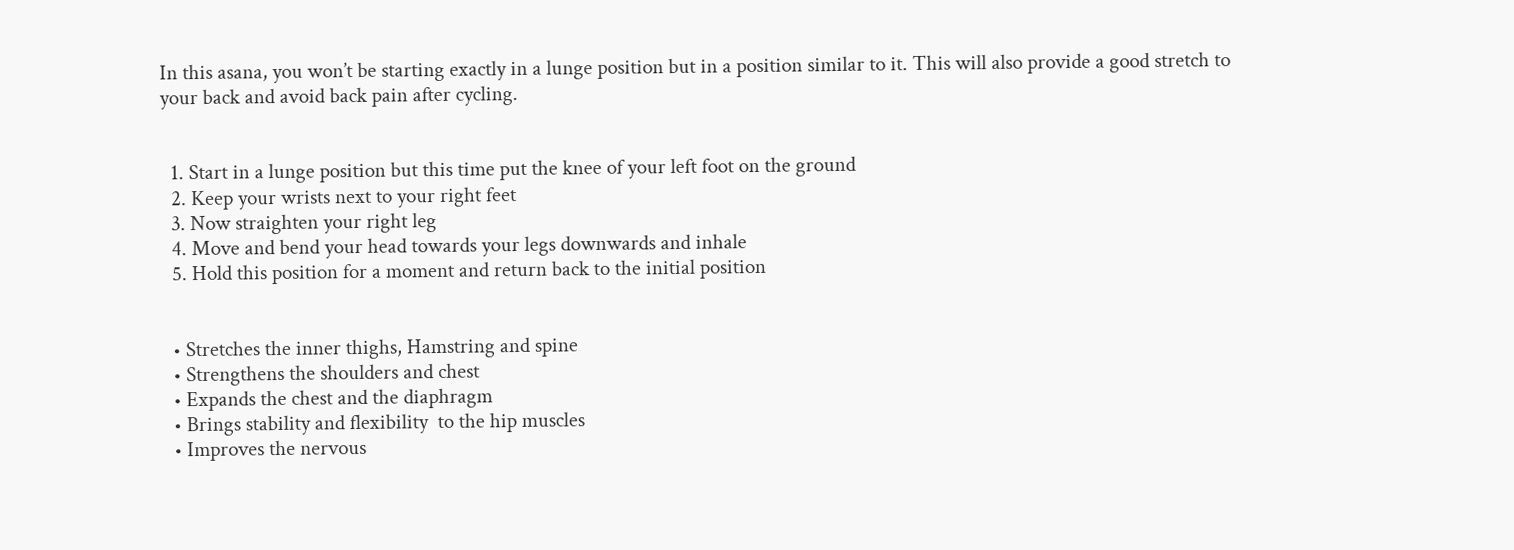In this asana, you won’t be starting exactly in a lunge position but in a position similar to it. This will also provide a good stretch to your back and avoid back pain after cycling.


  1. Start in a lunge position but this time put the knee of your left foot on the ground
  2. Keep your wrists next to your right feet
  3. Now straighten your right leg
  4. Move and bend your head towards your legs downwards and inhale
  5. Hold this position for a moment and return back to the initial position


  • Stretches the inner thighs, Hamstring and spine
  • Strengthens the shoulders and chest
  • Expands the chest and the diaphragm
  • Brings stability and flexibility  to the hip muscles
  • Improves the nervous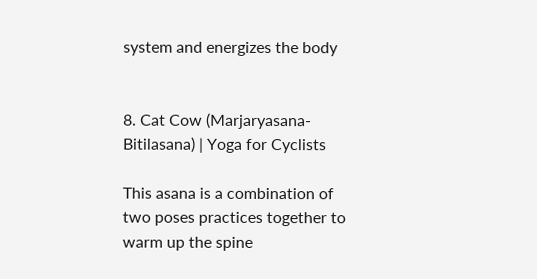system and energizes the body


8. Cat Cow (Marjaryasana-Bitilasana) | Yoga for Cyclists

This asana is a combination of two poses practices together to warm up the spine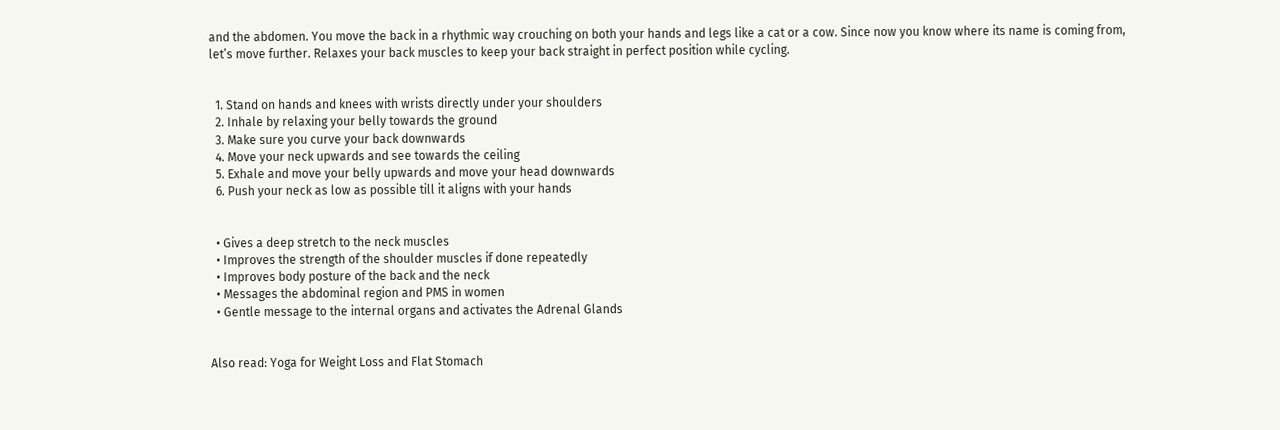and the abdomen. You move the back in a rhythmic way crouching on both your hands and legs like a cat or a cow. Since now you know where its name is coming from, let’s move further. Relaxes your back muscles to keep your back straight in perfect position while cycling.


  1. Stand on hands and knees with wrists directly under your shoulders
  2. Inhale by relaxing your belly towards the ground
  3. Make sure you curve your back downwards
  4. Move your neck upwards and see towards the ceiling
  5. Exhale and move your belly upwards and move your head downwards
  6. Push your neck as low as possible till it aligns with your hands


  • Gives a deep stretch to the neck muscles
  • Improves the strength of the shoulder muscles if done repeatedly
  • Improves body posture of the back and the neck
  • Messages the abdominal region and PMS in women
  • Gentle message to the internal organs and activates the Adrenal Glands


Also read: Yoga for Weight Loss and Flat Stomach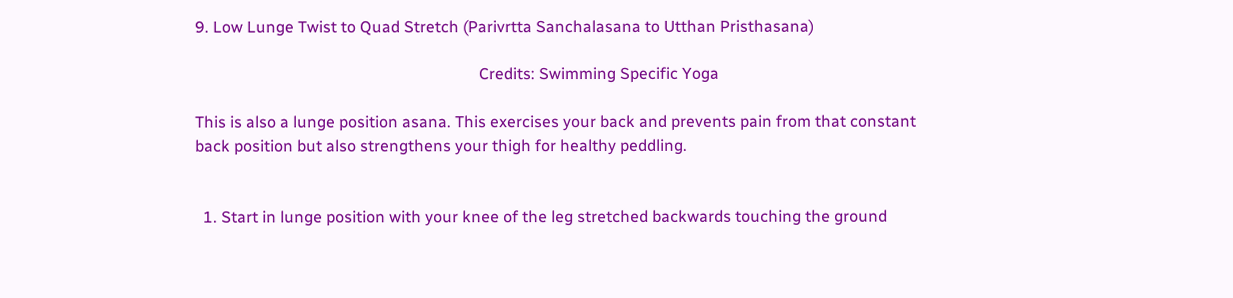9. Low Lunge Twist to Quad Stretch (Parivrtta Sanchalasana to Utthan Pristhasana)

                                                                       Credits: Swimming Specific Yoga

This is also a lunge position asana. This exercises your back and prevents pain from that constant back position but also strengthens your thigh for healthy peddling.


  1. Start in lunge position with your knee of the leg stretched backwards touching the ground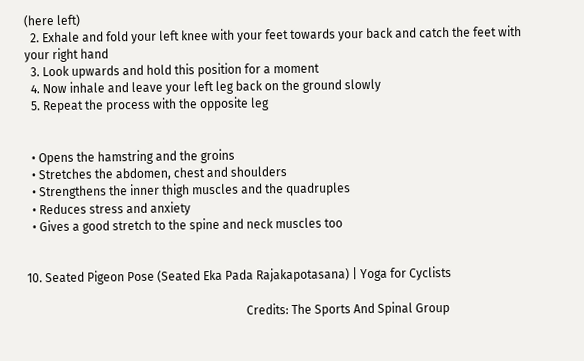(here left)
  2. Exhale and fold your left knee with your feet towards your back and catch the feet with your right hand
  3. Look upwards and hold this position for a moment
  4. Now inhale and leave your left leg back on the ground slowly
  5. Repeat the process with the opposite leg


  • Opens the hamstring and the groins
  • Stretches the abdomen, chest and shoulders
  • Strengthens the inner thigh muscles and the quadruples
  • Reduces stress and anxiety
  • Gives a good stretch to the spine and neck muscles too


10. Seated Pigeon Pose (Seated Eka Pada Rajakapotasana) | Yoga for Cyclists

                                                                         Credits: The Sports And Spinal Group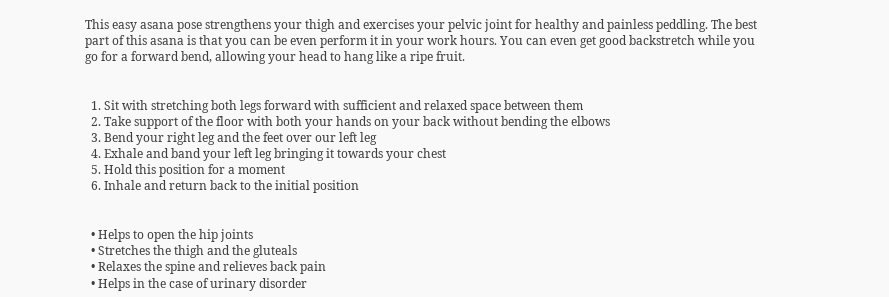This easy asana pose strengthens your thigh and exercises your pelvic joint for healthy and painless peddling. The best part of this asana is that you can be even perform it in your work hours. You can even get good backstretch while you go for a forward bend, allowing your head to hang like a ripe fruit.


  1. Sit with stretching both legs forward with sufficient and relaxed space between them
  2. Take support of the floor with both your hands on your back without bending the elbows
  3. Bend your right leg and the feet over our left leg
  4. Exhale and band your left leg bringing it towards your chest
  5. Hold this position for a moment
  6. Inhale and return back to the initial position


  • Helps to open the hip joints
  • Stretches the thigh and the gluteals
  • Relaxes the spine and relieves back pain
  • Helps in the case of urinary disorder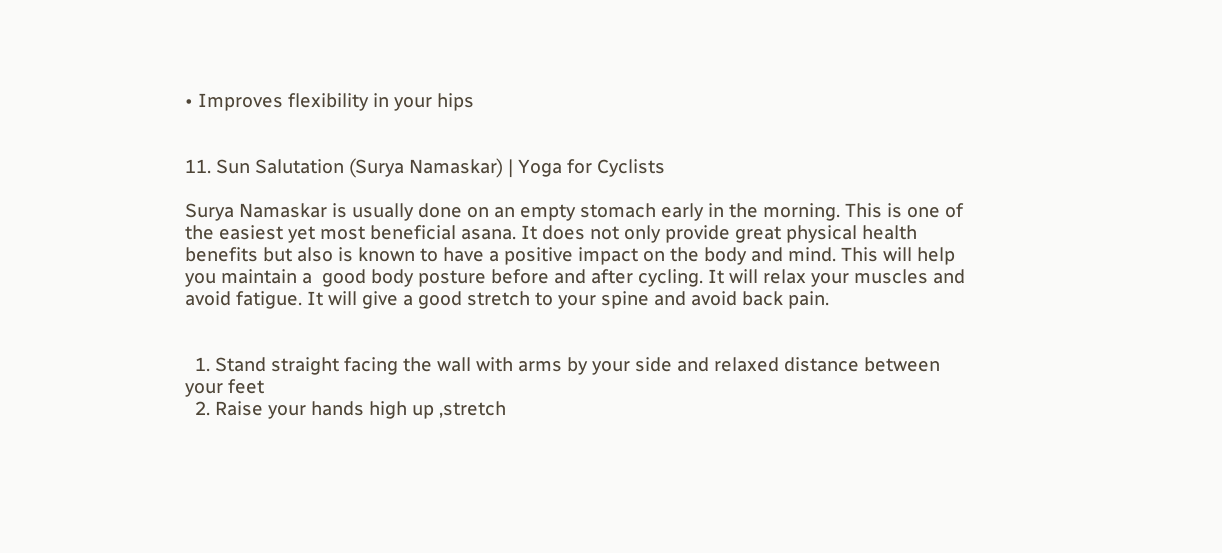• Improves flexibility in your hips


11. Sun Salutation (Surya Namaskar) | Yoga for Cyclists

Surya Namaskar is usually done on an empty stomach early in the morning. This is one of the easiest yet most beneficial asana. It does not only provide great physical health benefits but also is known to have a positive impact on the body and mind. This will help you maintain a  good body posture before and after cycling. It will relax your muscles and avoid fatigue. It will give a good stretch to your spine and avoid back pain.


  1. Stand straight facing the wall with arms by your side and relaxed distance between your feet
  2. Raise your hands high up ,stretch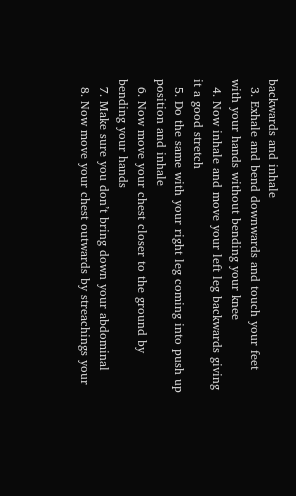backwards and inhale
  3. Exhale and bend downwards and touch your feet with your hands without bending your knee
  4. Now inhale and move your left leg backwards giving it a good stretch
  5. Do the same with your right leg coming into push up position and inhale
  6. Now move your chest closer to the ground by bending your hands
  7. Make sure you don’t bring down your abdominal
  8. Now move your chest outwards by streachings your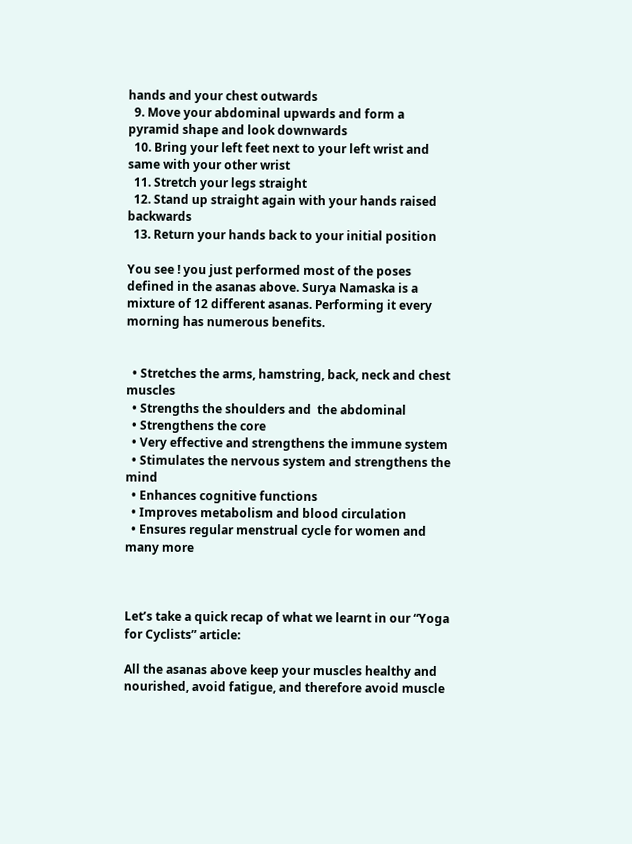hands and your chest outwards
  9. Move your abdominal upwards and form a pyramid shape and look downwards
  10. Bring your left feet next to your left wrist and same with your other wrist
  11. Stretch your legs straight
  12. Stand up straight again with your hands raised backwards
  13. Return your hands back to your initial position

You see ! you just performed most of the poses defined in the asanas above. Surya Namaska is a mixture of 12 different asanas. Performing it every morning has numerous benefits.


  • Stretches the arms, hamstring, back, neck and chest muscles
  • Strengths the shoulders and  the abdominal
  • Strengthens the core
  • Very effective and strengthens the immune system
  • Stimulates the nervous system and strengthens the mind
  • Enhances cognitive functions
  • Improves metabolism and blood circulation
  • Ensures regular menstrual cycle for women and many more



Let’s take a quick recap of what we learnt in our “Yoga for Cyclists” article:

All the asanas above keep your muscles healthy and nourished, avoid fatigue, and therefore avoid muscle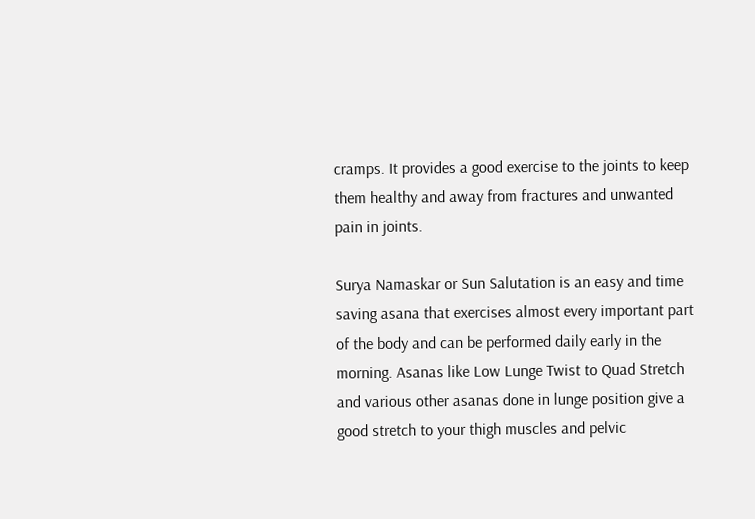cramps. It provides a good exercise to the joints to keep them healthy and away from fractures and unwanted pain in joints.

Surya Namaskar or Sun Salutation is an easy and time saving asana that exercises almost every important part of the body and can be performed daily early in the morning. Asanas like Low Lunge Twist to Quad Stretch and various other asanas done in lunge position give a good stretch to your thigh muscles and pelvic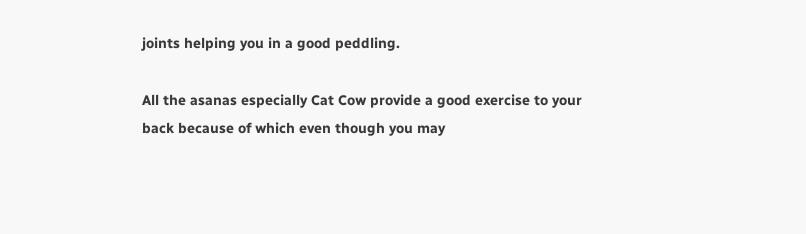joints helping you in a good peddling.

All the asanas especially Cat Cow provide a good exercise to your back because of which even though you may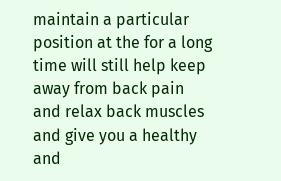maintain a particular position at the for a long time will still help keep away from back pain and relax back muscles and give you a healthy and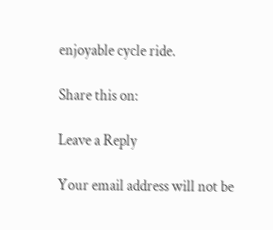enjoyable cycle ride.

Share this on:

Leave a Reply

Your email address will not be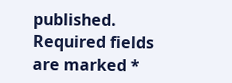published. Required fields are marked *